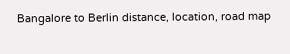Bangalore to Berlin distance, location, road map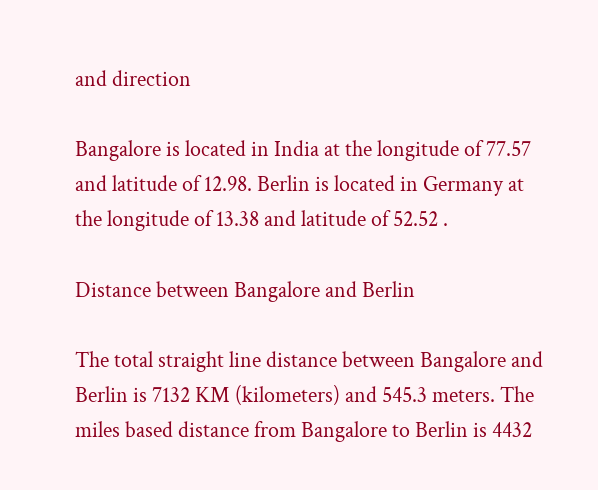and direction

Bangalore is located in India at the longitude of 77.57 and latitude of 12.98. Berlin is located in Germany at the longitude of 13.38 and latitude of 52.52 .

Distance between Bangalore and Berlin

The total straight line distance between Bangalore and Berlin is 7132 KM (kilometers) and 545.3 meters. The miles based distance from Bangalore to Berlin is 4432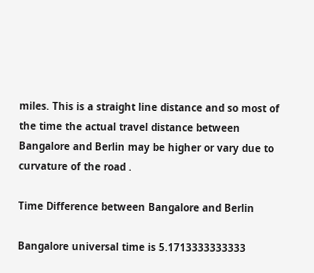miles. This is a straight line distance and so most of the time the actual travel distance between Bangalore and Berlin may be higher or vary due to curvature of the road .

Time Difference between Bangalore and Berlin

Bangalore universal time is 5.1713333333333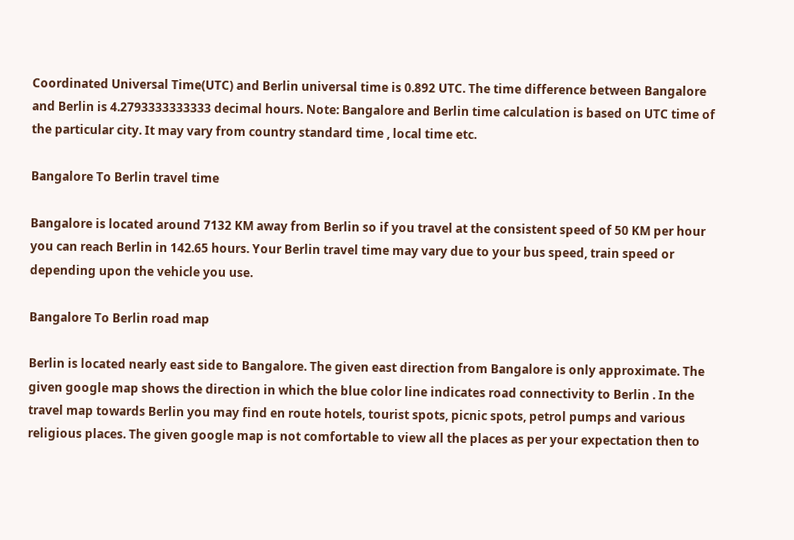Coordinated Universal Time(UTC) and Berlin universal time is 0.892 UTC. The time difference between Bangalore and Berlin is 4.2793333333333 decimal hours. Note: Bangalore and Berlin time calculation is based on UTC time of the particular city. It may vary from country standard time , local time etc.

Bangalore To Berlin travel time

Bangalore is located around 7132 KM away from Berlin so if you travel at the consistent speed of 50 KM per hour you can reach Berlin in 142.65 hours. Your Berlin travel time may vary due to your bus speed, train speed or depending upon the vehicle you use.

Bangalore To Berlin road map

Berlin is located nearly east side to Bangalore. The given east direction from Bangalore is only approximate. The given google map shows the direction in which the blue color line indicates road connectivity to Berlin . In the travel map towards Berlin you may find en route hotels, tourist spots, picnic spots, petrol pumps and various religious places. The given google map is not comfortable to view all the places as per your expectation then to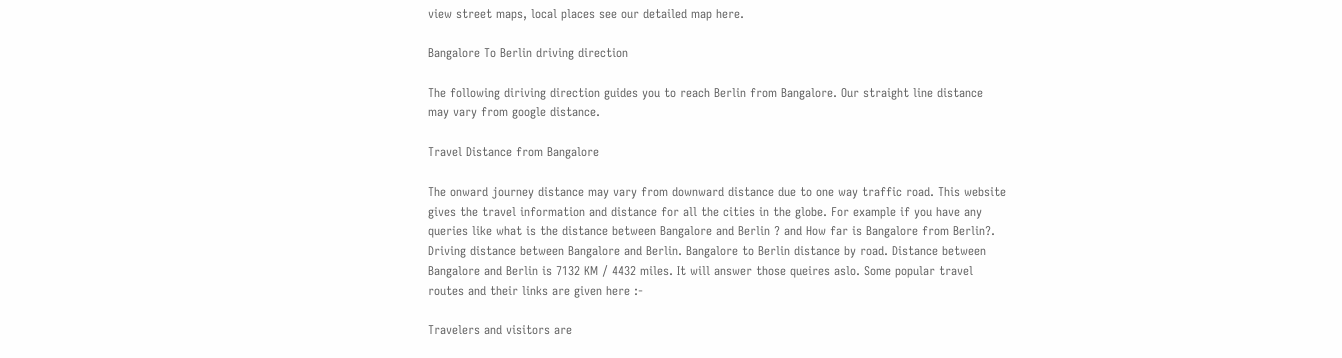view street maps, local places see our detailed map here.

Bangalore To Berlin driving direction

The following diriving direction guides you to reach Berlin from Bangalore. Our straight line distance may vary from google distance.

Travel Distance from Bangalore

The onward journey distance may vary from downward distance due to one way traffic road. This website gives the travel information and distance for all the cities in the globe. For example if you have any queries like what is the distance between Bangalore and Berlin ? and How far is Bangalore from Berlin?. Driving distance between Bangalore and Berlin. Bangalore to Berlin distance by road. Distance between Bangalore and Berlin is 7132 KM / 4432 miles. It will answer those queires aslo. Some popular travel routes and their links are given here :-

Travelers and visitors are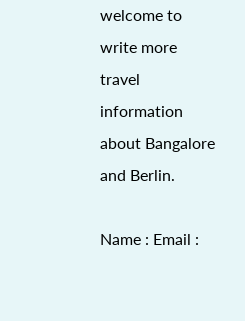welcome to write more travel information about Bangalore and Berlin.

Name : Email :